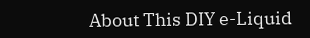About This DIY e-Liquid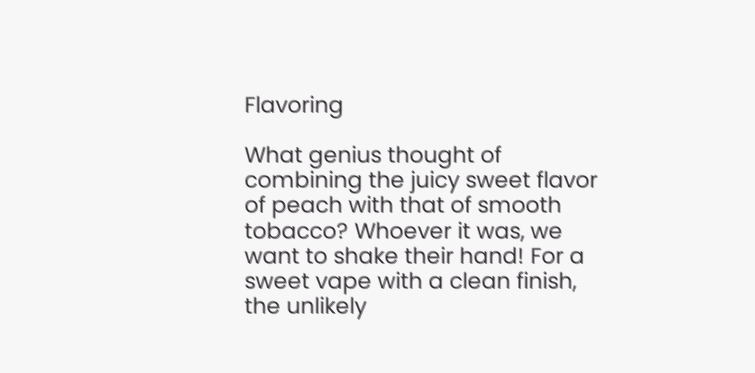Flavoring

What genius thought of combining the juicy sweet flavor of peach with that of smooth tobacco? Whoever it was, we want to shake their hand! For a sweet vape with a clean finish, the unlikely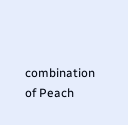combination of Peach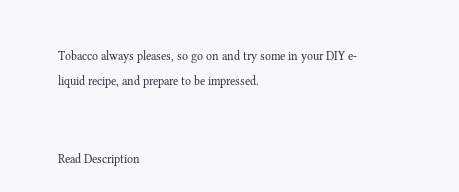Tobacco always pleases, so go on and try some in your DIY e-liquid recipe, and prepare to be impressed.


Read Description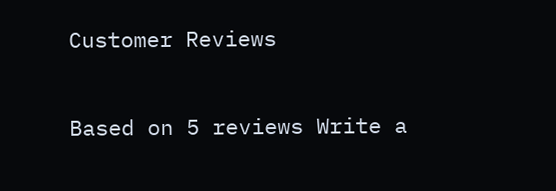Customer Reviews

Based on 5 reviews Write a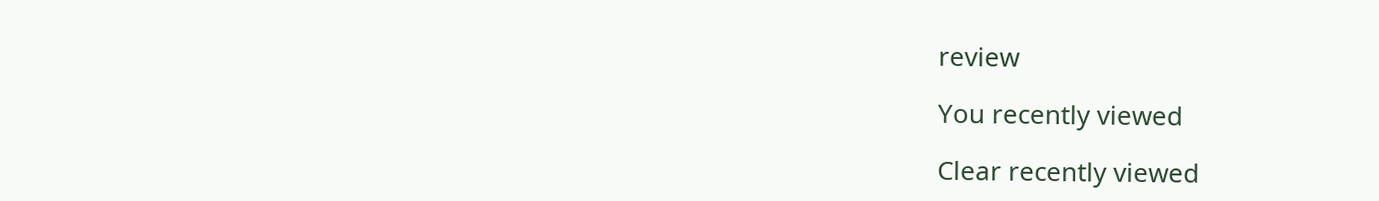review

You recently viewed

Clear recently viewed